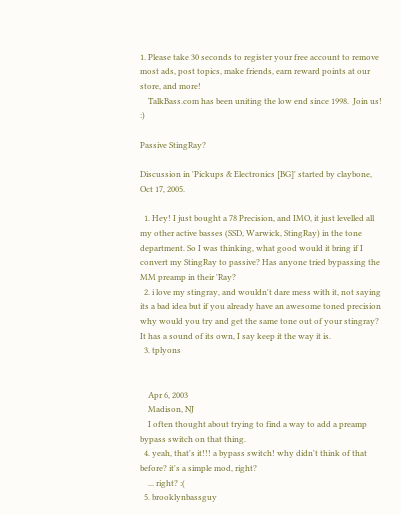1. Please take 30 seconds to register your free account to remove most ads, post topics, make friends, earn reward points at our store, and more!
    TalkBass.com has been uniting the low end since 1998.  Join us! :)

Passive StingRay?

Discussion in 'Pickups & Electronics [BG]' started by claybone, Oct 17, 2005.

  1. Hey! I just bought a 78 Precision, and IMO, it just levelled all my other active basses (SSD, Warwick, StingRay) in the tone department. So I was thinking, what good would it bring if I convert my StingRay to passive? Has anyone tried bypassing the MM preamp in their 'Ray?
  2. i love my stingray, and wouldn't dare mess with it, not saying its a bad idea but if you already have an awesome toned precision why would you try and get the same tone out of your stingray? It has a sound of its own, I say keep it the way it is.
  3. tplyons


    Apr 6, 2003
    Madison, NJ
    I often thought about trying to find a way to add a preamp bypass switch on that thing.
  4. yeah, that's it!!! a bypass switch! why didn't think of that before? it's a simple mod, right?
    ... right? :(
  5. brooklynbassguy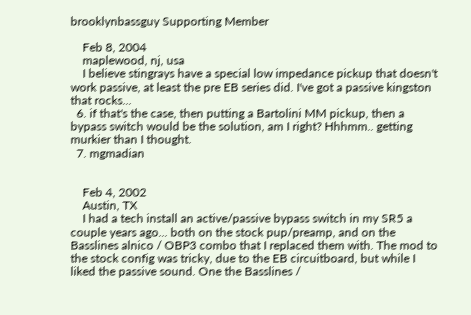brooklynbassguy Supporting Member

    Feb 8, 2004
    maplewood, nj, usa
    I believe stingrays have a special low impedance pickup that doesn't work passive, at least the pre EB series did. I've got a passive kingston that rocks...
  6. if that's the case, then putting a Bartolini MM pickup, then a bypass switch would be the solution, am I right? Hhhmm.. getting murkier than I thought.
  7. mgmadian


    Feb 4, 2002
    Austin, TX
    I had a tech install an active/passive bypass switch in my SR5 a couple years ago... both on the stock pup/preamp, and on the Basslines alnico / OBP3 combo that I replaced them with. The mod to the stock config was tricky, due to the EB circuitboard, but while I liked the passive sound. One the Basslines /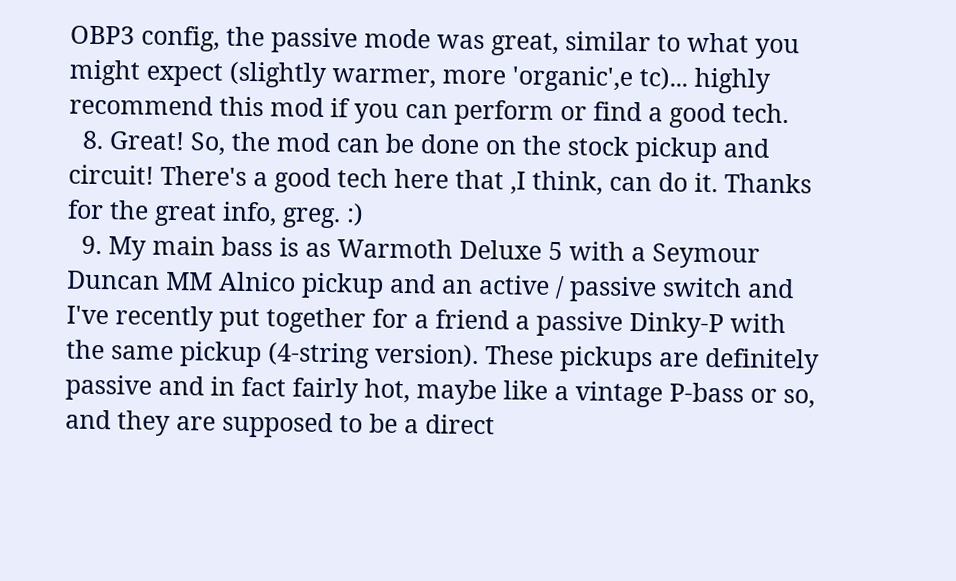OBP3 config, the passive mode was great, similar to what you might expect (slightly warmer, more 'organic',e tc)... highly recommend this mod if you can perform or find a good tech.
  8. Great! So, the mod can be done on the stock pickup and circuit! There's a good tech here that ,I think, can do it. Thanks for the great info, greg. :)
  9. My main bass is as Warmoth Deluxe 5 with a Seymour Duncan MM Alnico pickup and an active / passive switch and I've recently put together for a friend a passive Dinky-P with the same pickup (4-string version). These pickups are definitely passive and in fact fairly hot, maybe like a vintage P-bass or so, and they are supposed to be a direct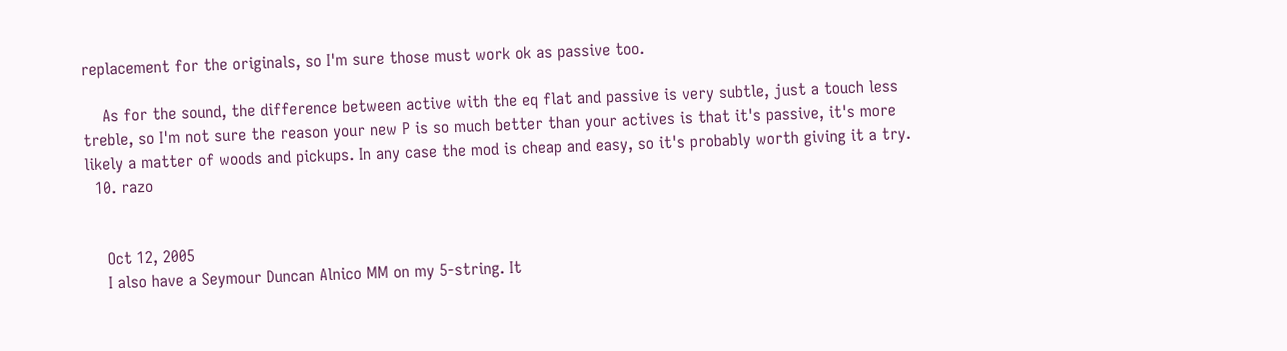replacement for the originals, so I'm sure those must work ok as passive too.

    As for the sound, the difference between active with the eq flat and passive is very subtle, just a touch less treble, so I'm not sure the reason your new P is so much better than your actives is that it's passive, it's more likely a matter of woods and pickups. In any case the mod is cheap and easy, so it's probably worth giving it a try.
  10. razo


    Oct 12, 2005
    I also have a Seymour Duncan Alnico MM on my 5-string. It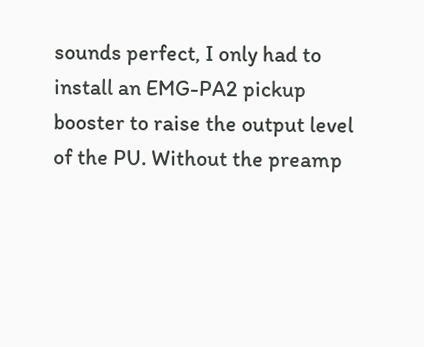sounds perfect, I only had to install an EMG-PA2 pickup booster to raise the output level of the PU. Without the preamp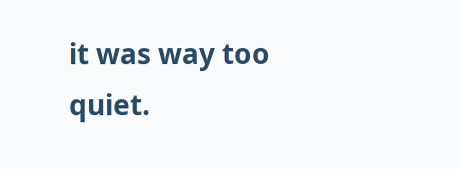it was way too quiet.